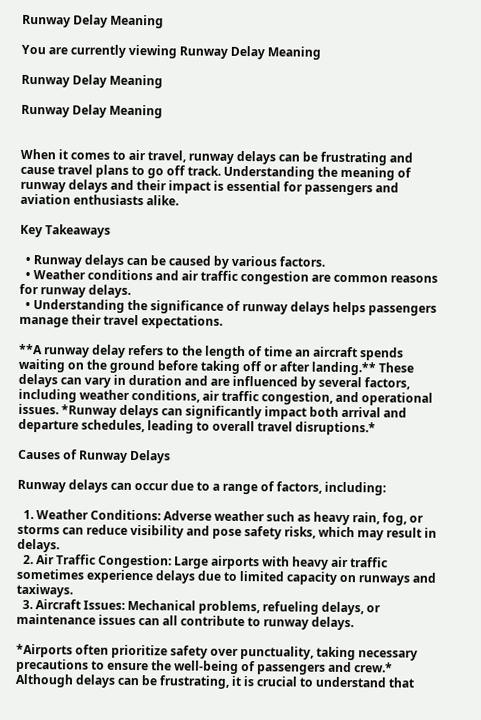Runway Delay Meaning

You are currently viewing Runway Delay Meaning

Runway Delay Meaning

Runway Delay Meaning


When it comes to air travel, runway delays can be frustrating and cause travel plans to go off track. Understanding the meaning of runway delays and their impact is essential for passengers and aviation enthusiasts alike.

Key Takeaways

  • Runway delays can be caused by various factors.
  • Weather conditions and air traffic congestion are common reasons for runway delays.
  • Understanding the significance of runway delays helps passengers manage their travel expectations.

**A runway delay refers to the length of time an aircraft spends waiting on the ground before taking off or after landing.** These delays can vary in duration and are influenced by several factors, including weather conditions, air traffic congestion, and operational issues. *Runway delays can significantly impact both arrival and departure schedules, leading to overall travel disruptions.*

Causes of Runway Delays

Runway delays can occur due to a range of factors, including:

  1. Weather Conditions: Adverse weather such as heavy rain, fog, or storms can reduce visibility and pose safety risks, which may result in delays.
  2. Air Traffic Congestion: Large airports with heavy air traffic sometimes experience delays due to limited capacity on runways and taxiways.
  3. Aircraft Issues: Mechanical problems, refueling delays, or maintenance issues can all contribute to runway delays.

*Airports often prioritize safety over punctuality, taking necessary precautions to ensure the well-being of passengers and crew.* Although delays can be frustrating, it is crucial to understand that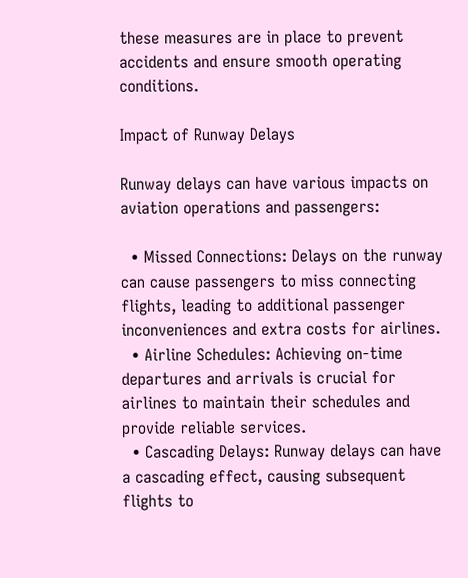these measures are in place to prevent accidents and ensure smooth operating conditions.

Impact of Runway Delays

Runway delays can have various impacts on aviation operations and passengers:

  • Missed Connections: Delays on the runway can cause passengers to miss connecting flights, leading to additional passenger inconveniences and extra costs for airlines.
  • Airline Schedules: Achieving on-time departures and arrivals is crucial for airlines to maintain their schedules and provide reliable services.
  • Cascading Delays: Runway delays can have a cascading effect, causing subsequent flights to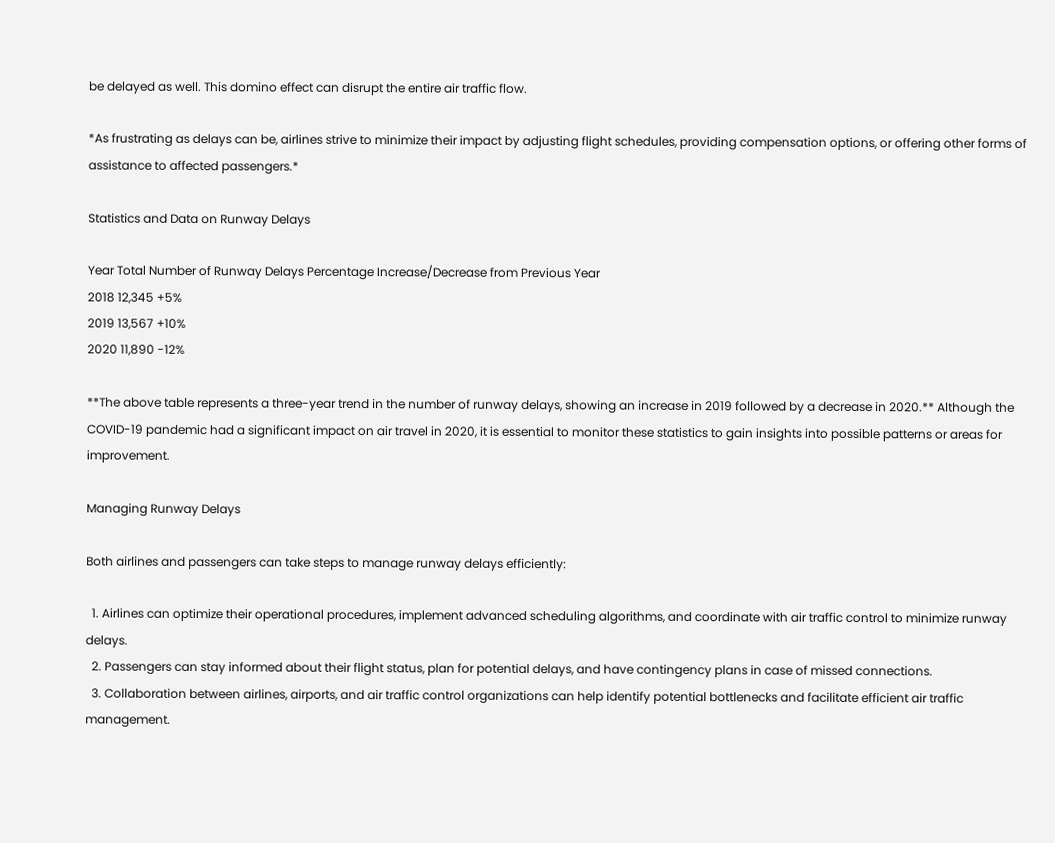be delayed as well. This domino effect can disrupt the entire air traffic flow.

*As frustrating as delays can be, airlines strive to minimize their impact by adjusting flight schedules, providing compensation options, or offering other forms of assistance to affected passengers.*

Statistics and Data on Runway Delays

Year Total Number of Runway Delays Percentage Increase/Decrease from Previous Year
2018 12,345 +5%
2019 13,567 +10%
2020 11,890 -12%

**The above table represents a three-year trend in the number of runway delays, showing an increase in 2019 followed by a decrease in 2020.** Although the COVID-19 pandemic had a significant impact on air travel in 2020, it is essential to monitor these statistics to gain insights into possible patterns or areas for improvement.

Managing Runway Delays

Both airlines and passengers can take steps to manage runway delays efficiently:

  1. Airlines can optimize their operational procedures, implement advanced scheduling algorithms, and coordinate with air traffic control to minimize runway delays.
  2. Passengers can stay informed about their flight status, plan for potential delays, and have contingency plans in case of missed connections.
  3. Collaboration between airlines, airports, and air traffic control organizations can help identify potential bottlenecks and facilitate efficient air traffic management.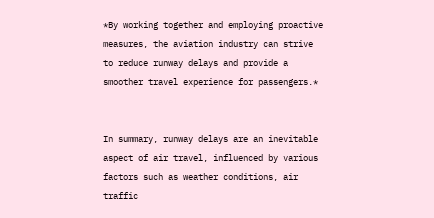*By working together and employing proactive measures, the aviation industry can strive to reduce runway delays and provide a smoother travel experience for passengers.*


In summary, runway delays are an inevitable aspect of air travel, influenced by various factors such as weather conditions, air traffic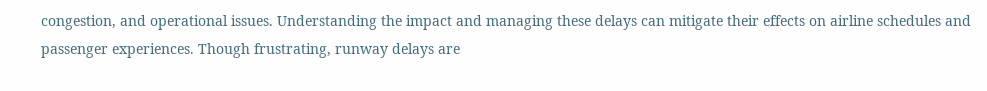congestion, and operational issues. Understanding the impact and managing these delays can mitigate their effects on airline schedules and passenger experiences. Though frustrating, runway delays are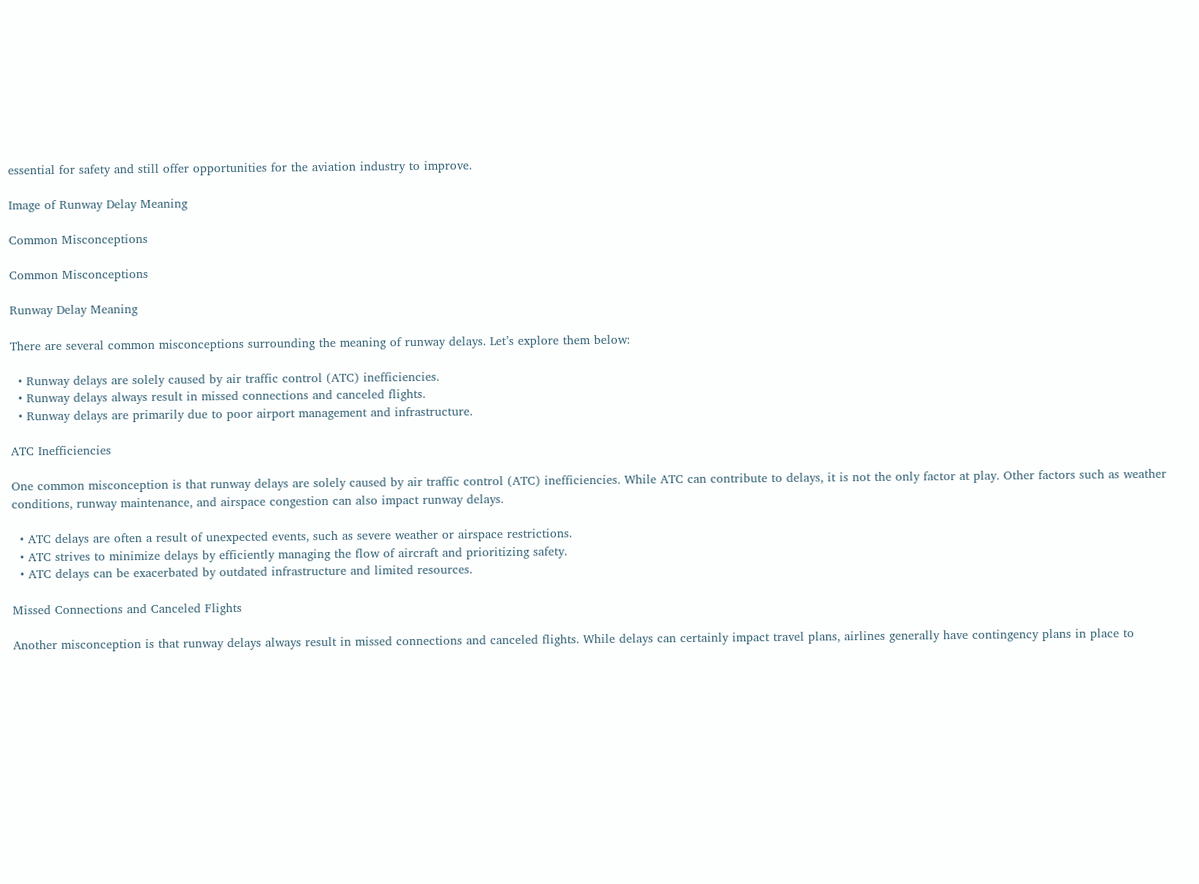essential for safety and still offer opportunities for the aviation industry to improve.

Image of Runway Delay Meaning

Common Misconceptions

Common Misconceptions

Runway Delay Meaning

There are several common misconceptions surrounding the meaning of runway delays. Let’s explore them below:

  • Runway delays are solely caused by air traffic control (ATC) inefficiencies.
  • Runway delays always result in missed connections and canceled flights.
  • Runway delays are primarily due to poor airport management and infrastructure.

ATC Inefficiencies

One common misconception is that runway delays are solely caused by air traffic control (ATC) inefficiencies. While ATC can contribute to delays, it is not the only factor at play. Other factors such as weather conditions, runway maintenance, and airspace congestion can also impact runway delays.

  • ATC delays are often a result of unexpected events, such as severe weather or airspace restrictions.
  • ATC strives to minimize delays by efficiently managing the flow of aircraft and prioritizing safety.
  • ATC delays can be exacerbated by outdated infrastructure and limited resources.

Missed Connections and Canceled Flights

Another misconception is that runway delays always result in missed connections and canceled flights. While delays can certainly impact travel plans, airlines generally have contingency plans in place to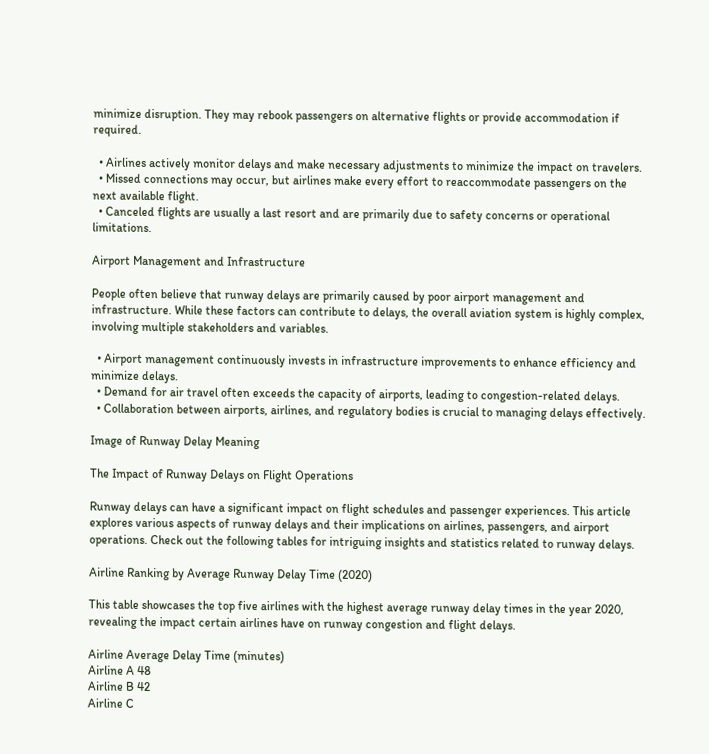minimize disruption. They may rebook passengers on alternative flights or provide accommodation if required.

  • Airlines actively monitor delays and make necessary adjustments to minimize the impact on travelers.
  • Missed connections may occur, but airlines make every effort to reaccommodate passengers on the next available flight.
  • Canceled flights are usually a last resort and are primarily due to safety concerns or operational limitations.

Airport Management and Infrastructure

People often believe that runway delays are primarily caused by poor airport management and infrastructure. While these factors can contribute to delays, the overall aviation system is highly complex, involving multiple stakeholders and variables.

  • Airport management continuously invests in infrastructure improvements to enhance efficiency and minimize delays.
  • Demand for air travel often exceeds the capacity of airports, leading to congestion-related delays.
  • Collaboration between airports, airlines, and regulatory bodies is crucial to managing delays effectively.

Image of Runway Delay Meaning

The Impact of Runway Delays on Flight Operations

Runway delays can have a significant impact on flight schedules and passenger experiences. This article explores various aspects of runway delays and their implications on airlines, passengers, and airport operations. Check out the following tables for intriguing insights and statistics related to runway delays.

Airline Ranking by Average Runway Delay Time (2020)

This table showcases the top five airlines with the highest average runway delay times in the year 2020, revealing the impact certain airlines have on runway congestion and flight delays.

Airline Average Delay Time (minutes)
Airline A 48
Airline B 42
Airline C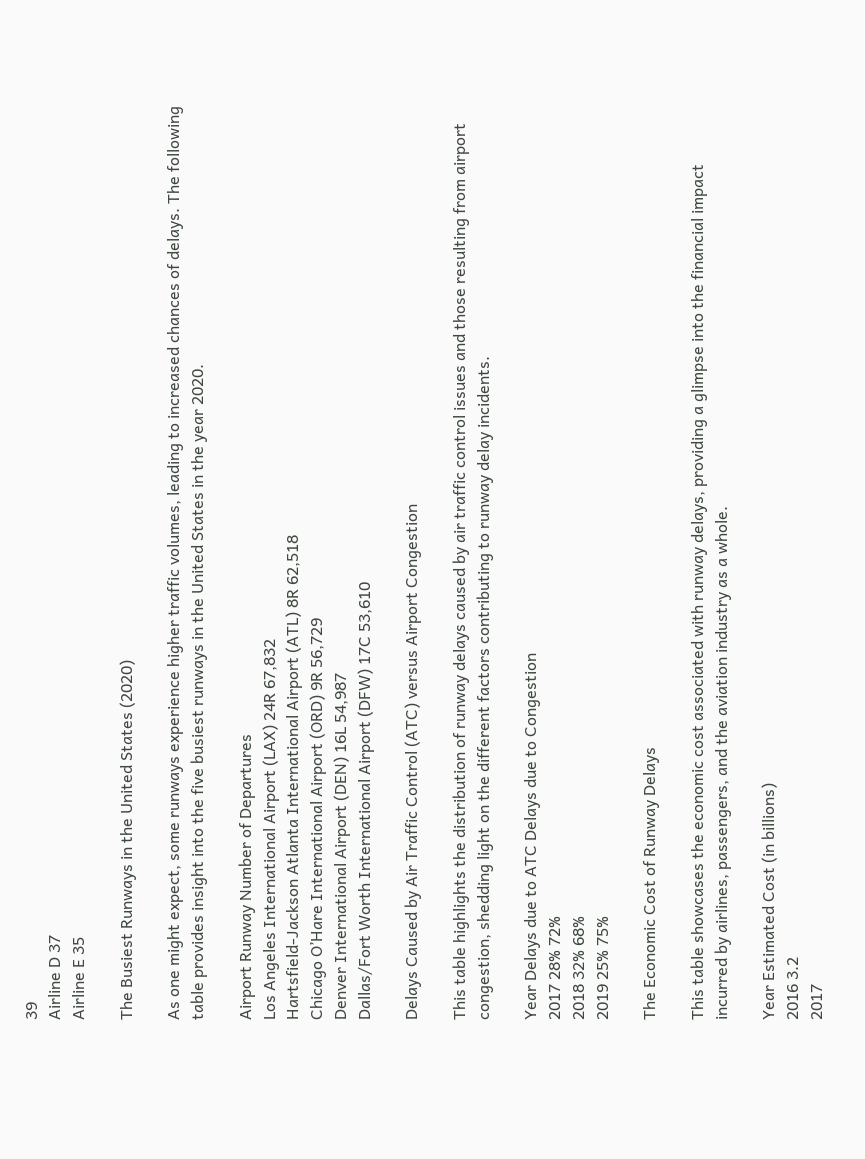39
Airline D 37
Airline E 35

The Busiest Runways in the United States (2020)

As one might expect, some runways experience higher traffic volumes, leading to increased chances of delays. The following table provides insight into the five busiest runways in the United States in the year 2020.

Airport Runway Number of Departures
Los Angeles International Airport (LAX) 24R 67,832
Hartsfield-Jackson Atlanta International Airport (ATL) 8R 62,518
Chicago O’Hare International Airport (ORD) 9R 56,729
Denver International Airport (DEN) 16L 54,987
Dallas/Fort Worth International Airport (DFW) 17C 53,610

Delays Caused by Air Traffic Control (ATC) versus Airport Congestion

This table highlights the distribution of runway delays caused by air traffic control issues and those resulting from airport congestion, shedding light on the different factors contributing to runway delay incidents.

Year Delays due to ATC Delays due to Congestion
2017 28% 72%
2018 32% 68%
2019 25% 75%

The Economic Cost of Runway Delays

This table showcases the economic cost associated with runway delays, providing a glimpse into the financial impact incurred by airlines, passengers, and the aviation industry as a whole.

Year Estimated Cost (in billions)
2016 3.2
2017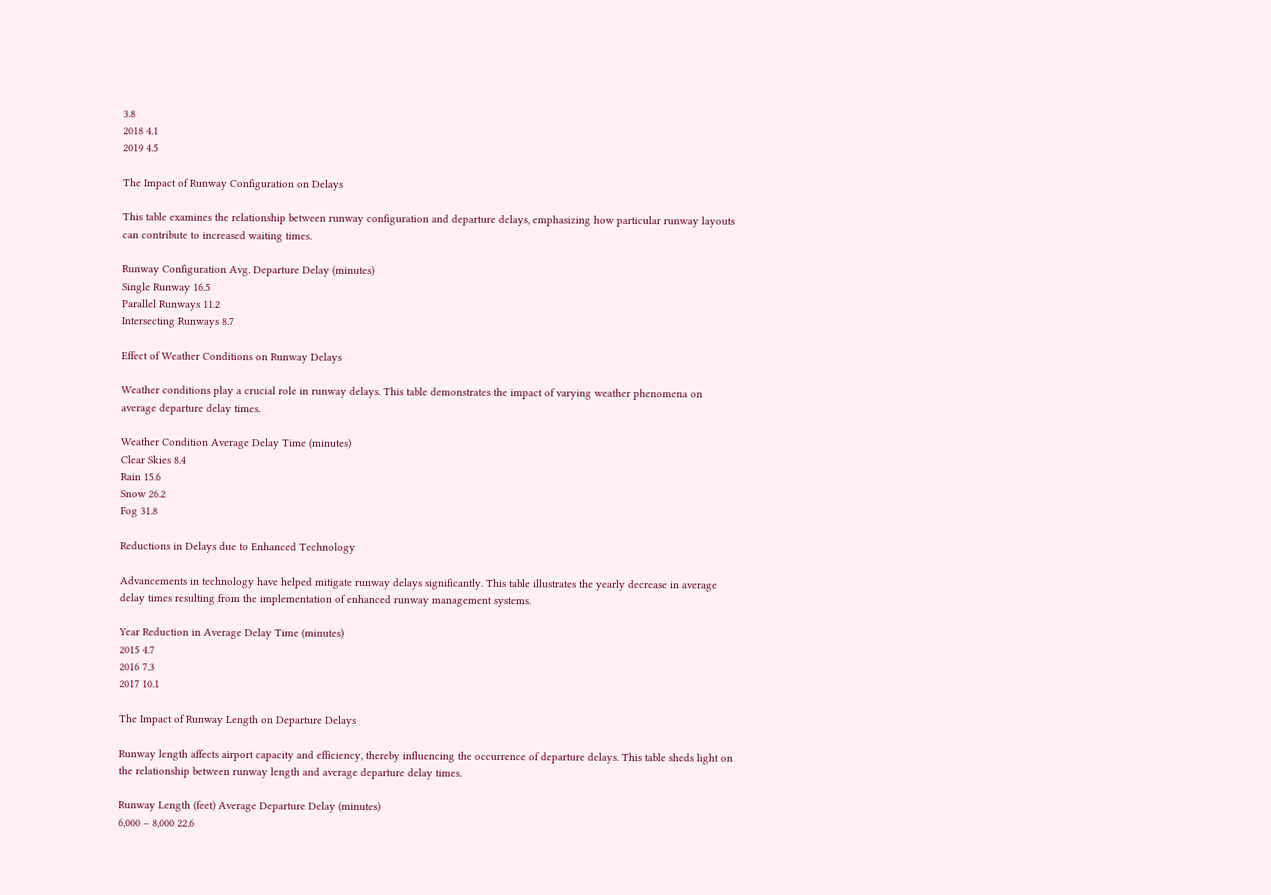3.8
2018 4.1
2019 4.5

The Impact of Runway Configuration on Delays

This table examines the relationship between runway configuration and departure delays, emphasizing how particular runway layouts can contribute to increased waiting times.

Runway Configuration Avg. Departure Delay (minutes)
Single Runway 16.5
Parallel Runways 11.2
Intersecting Runways 8.7

Effect of Weather Conditions on Runway Delays

Weather conditions play a crucial role in runway delays. This table demonstrates the impact of varying weather phenomena on average departure delay times.

Weather Condition Average Delay Time (minutes)
Clear Skies 8.4
Rain 15.6
Snow 26.2
Fog 31.8

Reductions in Delays due to Enhanced Technology

Advancements in technology have helped mitigate runway delays significantly. This table illustrates the yearly decrease in average delay times resulting from the implementation of enhanced runway management systems.

Year Reduction in Average Delay Time (minutes)
2015 4.7
2016 7.3
2017 10.1

The Impact of Runway Length on Departure Delays

Runway length affects airport capacity and efficiency, thereby influencing the occurrence of departure delays. This table sheds light on the relationship between runway length and average departure delay times.

Runway Length (feet) Average Departure Delay (minutes)
6,000 – 8,000 22.6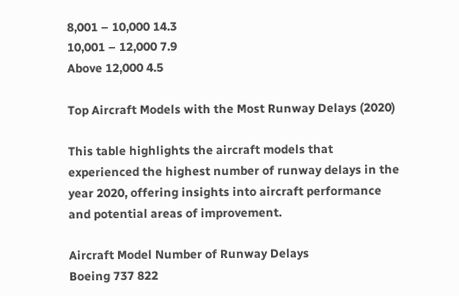8,001 – 10,000 14.3
10,001 – 12,000 7.9
Above 12,000 4.5

Top Aircraft Models with the Most Runway Delays (2020)

This table highlights the aircraft models that experienced the highest number of runway delays in the year 2020, offering insights into aircraft performance and potential areas of improvement.

Aircraft Model Number of Runway Delays
Boeing 737 822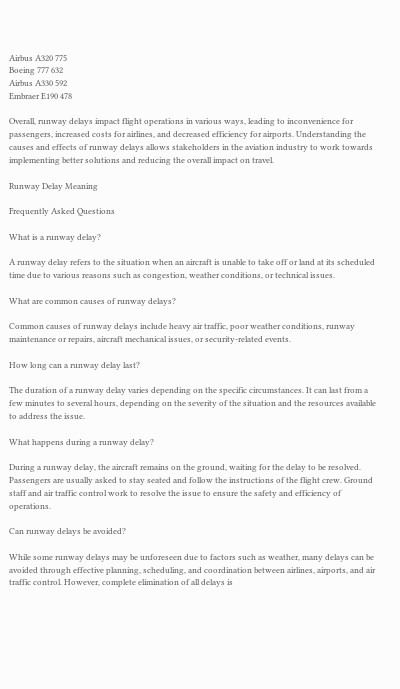Airbus A320 775
Boeing 777 632
Airbus A330 592
Embraer E190 478

Overall, runway delays impact flight operations in various ways, leading to inconvenience for passengers, increased costs for airlines, and decreased efficiency for airports. Understanding the causes and effects of runway delays allows stakeholders in the aviation industry to work towards implementing better solutions and reducing the overall impact on travel.

Runway Delay Meaning

Frequently Asked Questions

What is a runway delay?

A runway delay refers to the situation when an aircraft is unable to take off or land at its scheduled time due to various reasons such as congestion, weather conditions, or technical issues.

What are common causes of runway delays?

Common causes of runway delays include heavy air traffic, poor weather conditions, runway maintenance or repairs, aircraft mechanical issues, or security-related events.

How long can a runway delay last?

The duration of a runway delay varies depending on the specific circumstances. It can last from a few minutes to several hours, depending on the severity of the situation and the resources available to address the issue.

What happens during a runway delay?

During a runway delay, the aircraft remains on the ground, waiting for the delay to be resolved. Passengers are usually asked to stay seated and follow the instructions of the flight crew. Ground staff and air traffic control work to resolve the issue to ensure the safety and efficiency of operations.

Can runway delays be avoided?

While some runway delays may be unforeseen due to factors such as weather, many delays can be avoided through effective planning, scheduling, and coordination between airlines, airports, and air traffic control. However, complete elimination of all delays is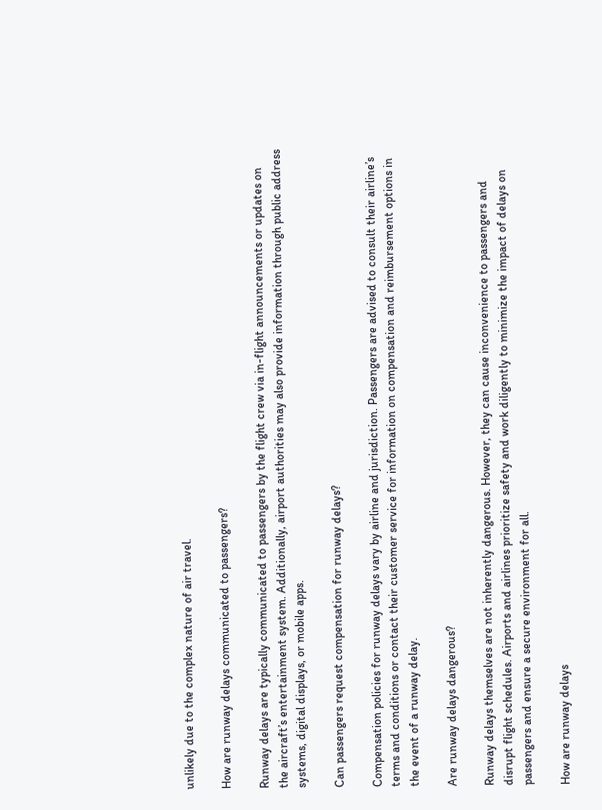unlikely due to the complex nature of air travel.

How are runway delays communicated to passengers?

Runway delays are typically communicated to passengers by the flight crew via in-flight announcements or updates on the aircraft’s entertainment system. Additionally, airport authorities may also provide information through public address systems, digital displays, or mobile apps.

Can passengers request compensation for runway delays?

Compensation policies for runway delays vary by airline and jurisdiction. Passengers are advised to consult their airline’s terms and conditions or contact their customer service for information on compensation and reimbursement options in the event of a runway delay.

Are runway delays dangerous?

Runway delays themselves are not inherently dangerous. However, they can cause inconvenience to passengers and disrupt flight schedules. Airports and airlines prioritize safety and work diligently to minimize the impact of delays on passengers and ensure a secure environment for all.

How are runway delays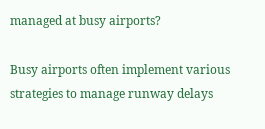managed at busy airports?

Busy airports often implement various strategies to manage runway delays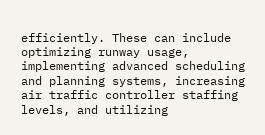efficiently. These can include optimizing runway usage, implementing advanced scheduling and planning systems, increasing air traffic controller staffing levels, and utilizing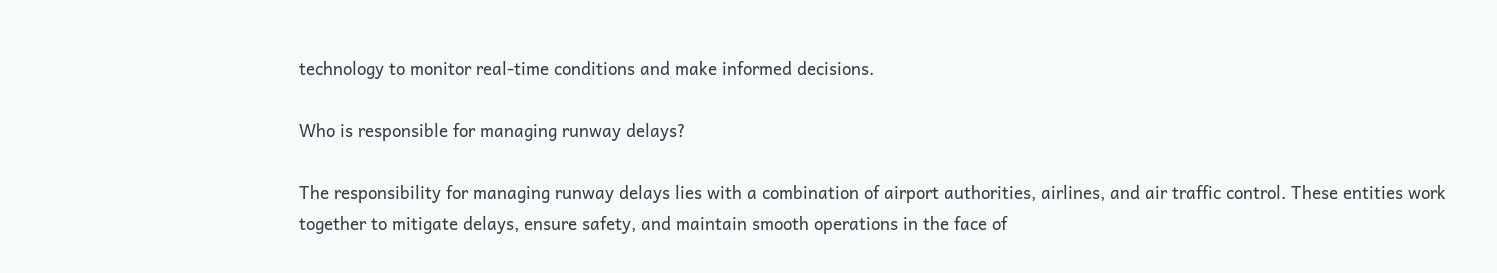technology to monitor real-time conditions and make informed decisions.

Who is responsible for managing runway delays?

The responsibility for managing runway delays lies with a combination of airport authorities, airlines, and air traffic control. These entities work together to mitigate delays, ensure safety, and maintain smooth operations in the face of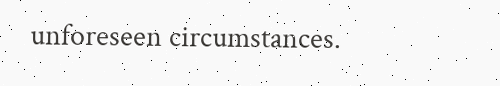unforeseen circumstances.